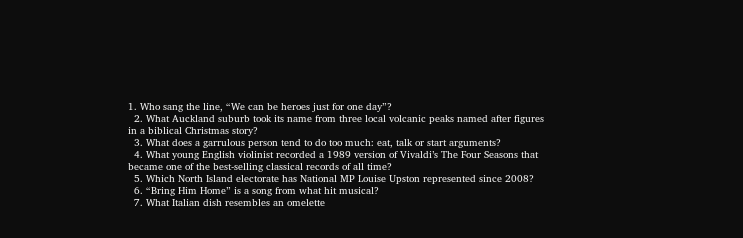1. Who sang the line, “We can be heroes just for one day”?
  2. What Auckland suburb took its name from three local volcanic peaks named after figures in a biblical Christmas story?
  3. What does a garrulous person tend to do too much: eat, talk or start arguments?
  4. What young English violinist recorded a 1989 version of Vivaldi’s The Four Seasons that became one of the best-selling classical records of all time?
  5. Which North Island electorate has National MP Louise Upston represented since 2008?
  6. “Bring Him Home” is a song from what hit musical?
  7. What Italian dish resembles an omelette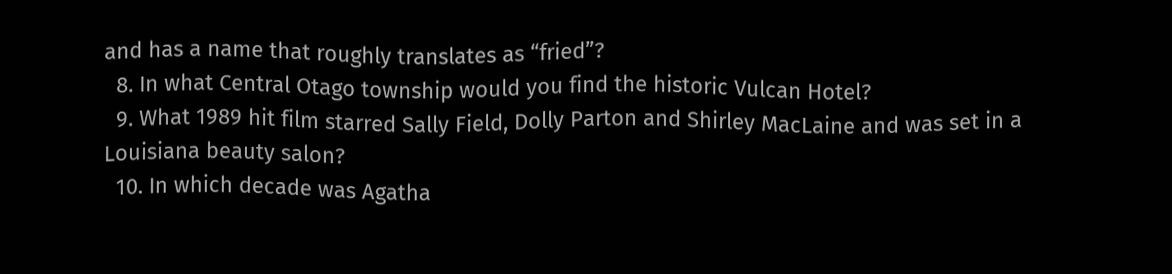and has a name that roughly translates as “fried”?
  8. In what Central Otago township would you find the historic Vulcan Hotel?
  9. What 1989 hit film starred Sally Field, Dolly Parton and Shirley MacLaine and was set in a Louisiana beauty salon?
  10. In which decade was Agatha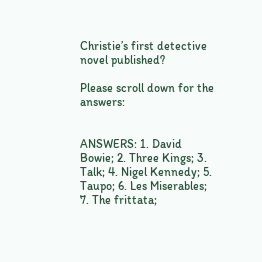Christie’s first detective novel published?

Please scroll down for the answers:


ANSWERS: 1. David Bowie; 2. Three Kings; 3. Talk; 4. Nigel Kennedy; 5. Taupo; 6. Les Miserables; 7. The frittata;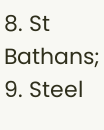8. St Bathans; 9. Steel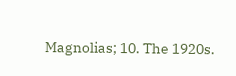Magnolias; 10. The 1920s.